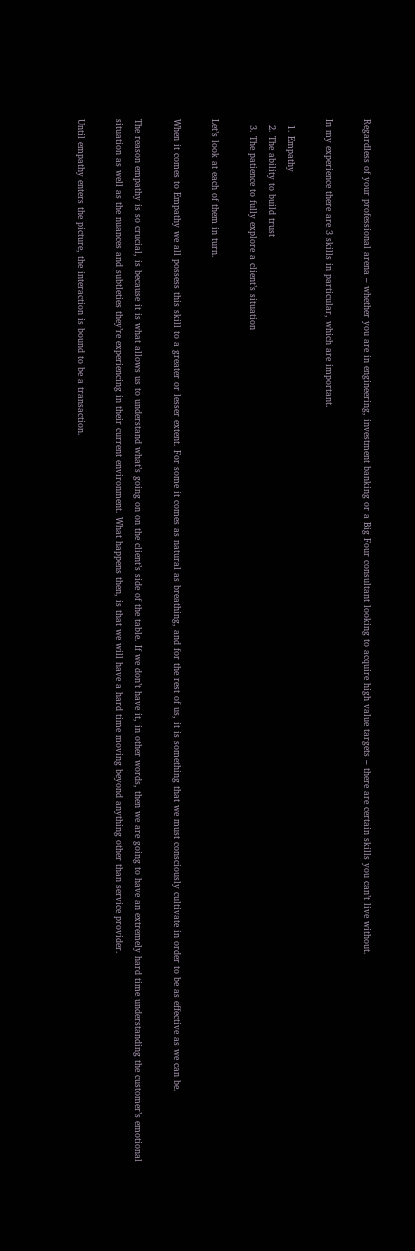Regardless of your professional arena – whether you are in engineering, investment banking or a Big Four consultant looking to acquire high value targets – there are certain skills you can’t live without.

In my experience there are 3 skills in particular, which are important.

  1. Empathy
  2. The ability to build trust
  3. The patience to fully explore a client’s situation

Let’s look at each of them in turn.

When it comes to Empathy we all possess this skill to a greater or lesser extent. For some it comes as natural as breathing, and for the rest of us, it is something that we must consciously cultivate in order to be as effective as we can be.

The reason empathy is so crucial, is because it is what allows us to understand what’s going on on the client’s side of the table. If we don’t have it, in other words, then we are going to have an extremely hard time understanding the customer’s emotional situation as well as the nuances and subtleties they’re experiencing in their current environment. What happens then, is that we will have a hard time moving beyond anything other than service provider.

Until empathy enters the picture, the interaction is bound to be a transaction.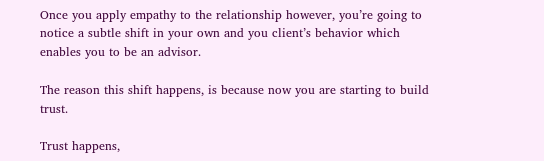Once you apply empathy to the relationship however, you’re going to notice a subtle shift in your own and you client’s behavior which enables you to be an advisor.

The reason this shift happens, is because now you are starting to build trust.

Trust happens,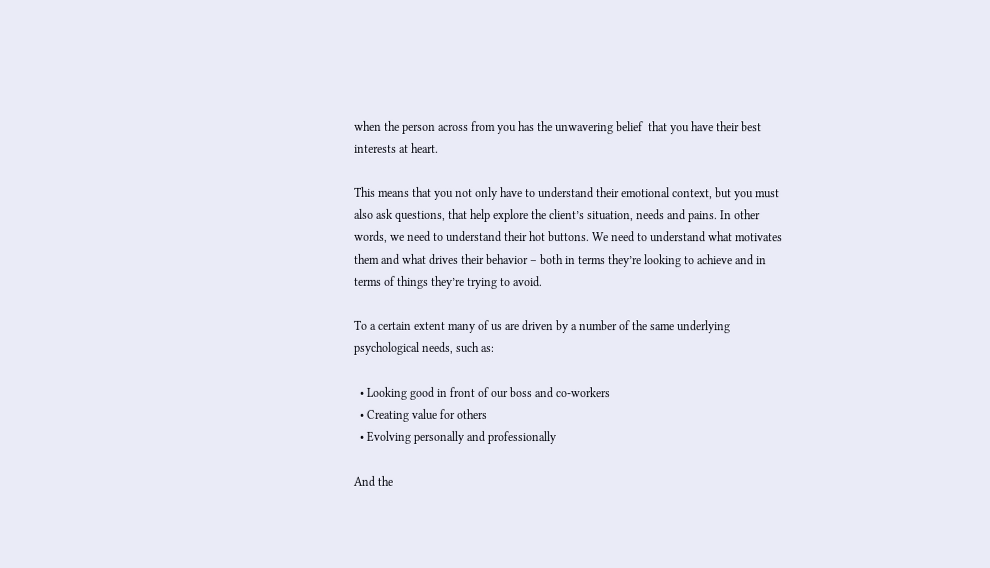when the person across from you has the unwavering belief  that you have their best interests at heart.

This means that you not only have to understand their emotional context, but you must also ask questions, that help explore the client’s situation, needs and pains. In other words, we need to understand their hot buttons. We need to understand what motivates them and what drives their behavior – both in terms they’re looking to achieve and in terms of things they’re trying to avoid.

To a certain extent many of us are driven by a number of the same underlying psychological needs, such as:

  • Looking good in front of our boss and co-workers
  • Creating value for others
  • Evolving personally and professionally

And the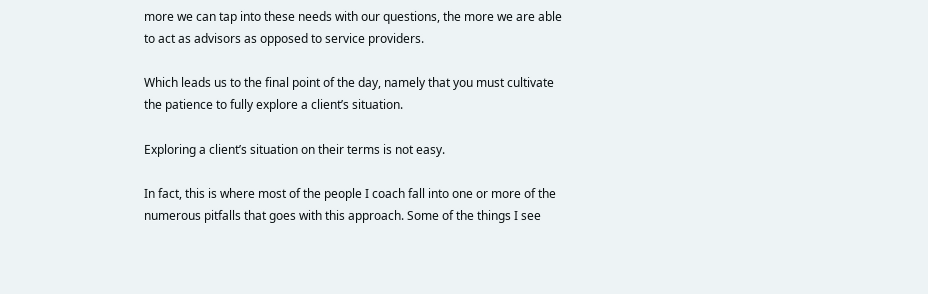more we can tap into these needs with our questions, the more we are able to act as advisors as opposed to service providers.

Which leads us to the final point of the day, namely that you must cultivate the patience to fully explore a client’s situation.

Exploring a client’s situation on their terms is not easy.

In fact, this is where most of the people I coach fall into one or more of the numerous pitfalls that goes with this approach. Some of the things I see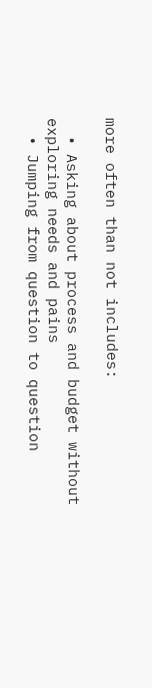more often than not includes:

  • Asking about process and budget without exploring needs and pains
  • Jumping from question to question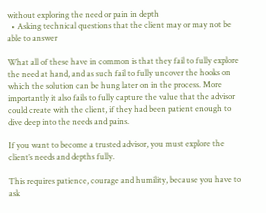without exploring the need or pain in depth
  • Asking technical questions that the client may or may not be able to answer

What all of these have in common is that they fail to fully explore the need at hand, and as such fail to fully uncover the hooks on which the solution can be hung later on in the process. More importantly it also fails to fully capture the value that the advisor could create with the client, if they had been patient enough to dive deep into the needs and pains.

If you want to become a trusted advisor, you must explore the client’s needs and depths fully.

This requires patience, courage and humility, because you have to ask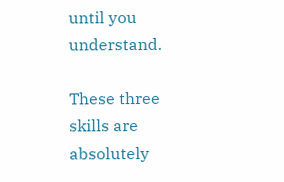until you understand.

These three skills are absolutely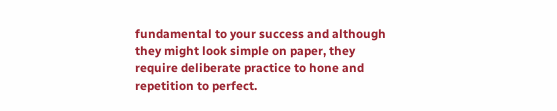fundamental to your success and although they might look simple on paper, they require deliberate practice to hone and repetition to perfect.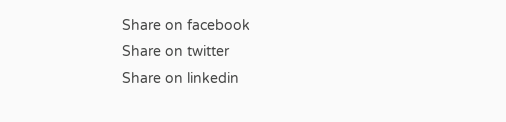Share on facebook
Share on twitter
Share on linkedin